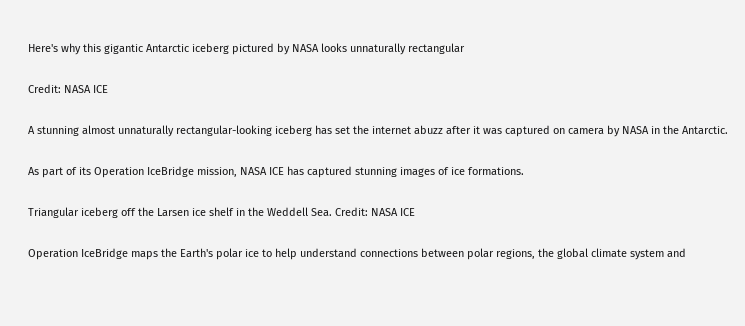Here's why this gigantic Antarctic iceberg pictured by NASA looks unnaturally rectangular

Credit: NASA ICE

A stunning almost unnaturally rectangular-looking iceberg has set the internet abuzz after it was captured on camera by NASA in the Antarctic.

As part of its Operation IceBridge mission, NASA ICE has captured stunning images of ice formations.

Triangular iceberg off the Larsen ice shelf in the Weddell Sea. Credit: NASA ICE

Operation IceBridge maps the Earth's polar ice to help understand connections between polar regions, the global climate system and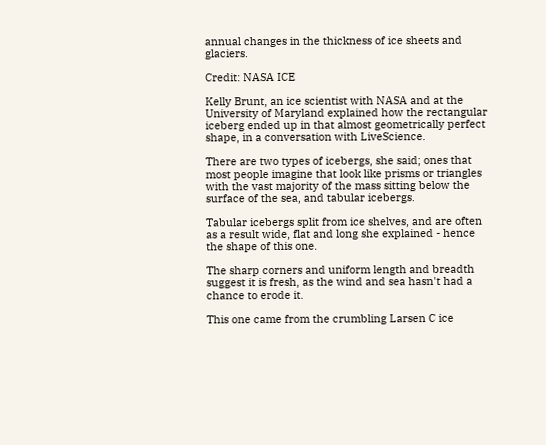annual changes in the thickness of ice sheets and glaciers.

Credit: NASA ICE

Kelly Brunt, an ice scientist with NASA and at the University of Maryland explained how the rectangular iceberg ended up in that almost geometrically perfect shape, in a conversation with LiveScience.

There are two types of icebergs, she said; ones that most people imagine that look like prisms or triangles with the vast majority of the mass sitting below the surface of the sea, and tabular icebergs.

Tabular icebergs split from ice shelves, and are often as a result wide, flat and long she explained - hence the shape of this one.

The sharp corners and uniform length and breadth suggest it is fresh, as the wind and sea hasn't had a chance to erode it.

This one came from the crumbling Larsen C ice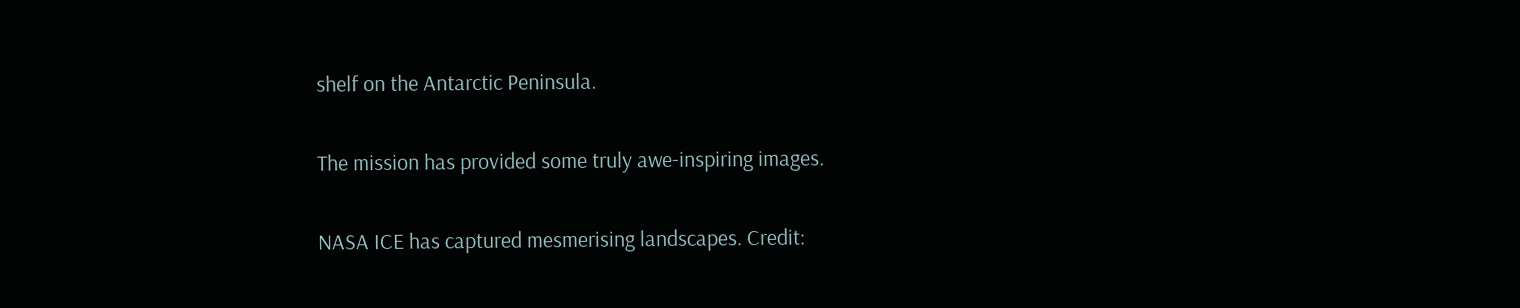shelf on the Antarctic Peninsula.

The mission has provided some truly awe-inspiring images.

NASA ICE has captured mesmerising landscapes. Credit: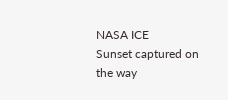NASA ICE
Sunset captured on the way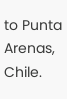to Punta Arenas, Chile.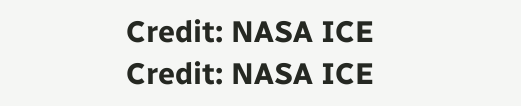Credit: NASA ICE
Credit: NASA ICE